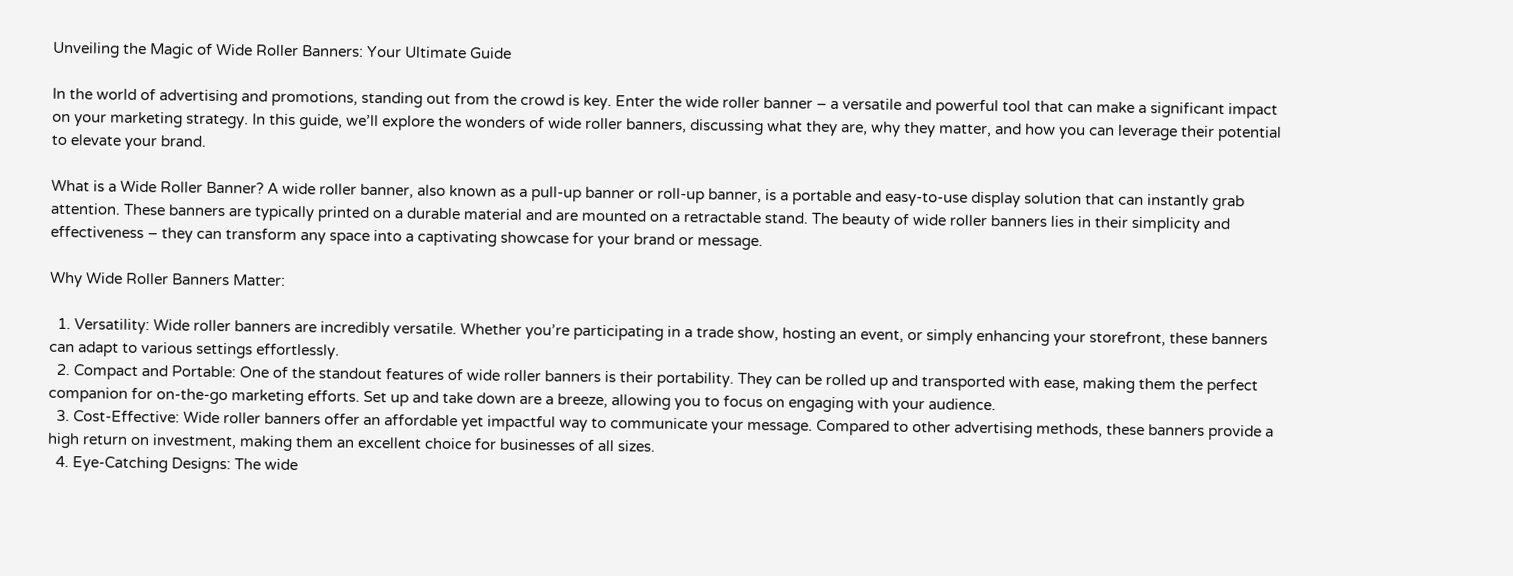Unveiling the Magic of Wide Roller Banners: Your Ultimate Guide

In the world of advertising and promotions, standing out from the crowd is key. Enter the wide roller banner – a versatile and powerful tool that can make a significant impact on your marketing strategy. In this guide, we’ll explore the wonders of wide roller banners, discussing what they are, why they matter, and how you can leverage their potential to elevate your brand.

What is a Wide Roller Banner? A wide roller banner, also known as a pull-up banner or roll-up banner, is a portable and easy-to-use display solution that can instantly grab attention. These banners are typically printed on a durable material and are mounted on a retractable stand. The beauty of wide roller banners lies in their simplicity and effectiveness – they can transform any space into a captivating showcase for your brand or message.

Why Wide Roller Banners Matter:

  1. Versatility: Wide roller banners are incredibly versatile. Whether you’re participating in a trade show, hosting an event, or simply enhancing your storefront, these banners can adapt to various settings effortlessly.
  2. Compact and Portable: One of the standout features of wide roller banners is their portability. They can be rolled up and transported with ease, making them the perfect companion for on-the-go marketing efforts. Set up and take down are a breeze, allowing you to focus on engaging with your audience.
  3. Cost-Effective: Wide roller banners offer an affordable yet impactful way to communicate your message. Compared to other advertising methods, these banners provide a high return on investment, making them an excellent choice for businesses of all sizes.
  4. Eye-Catching Designs: The wide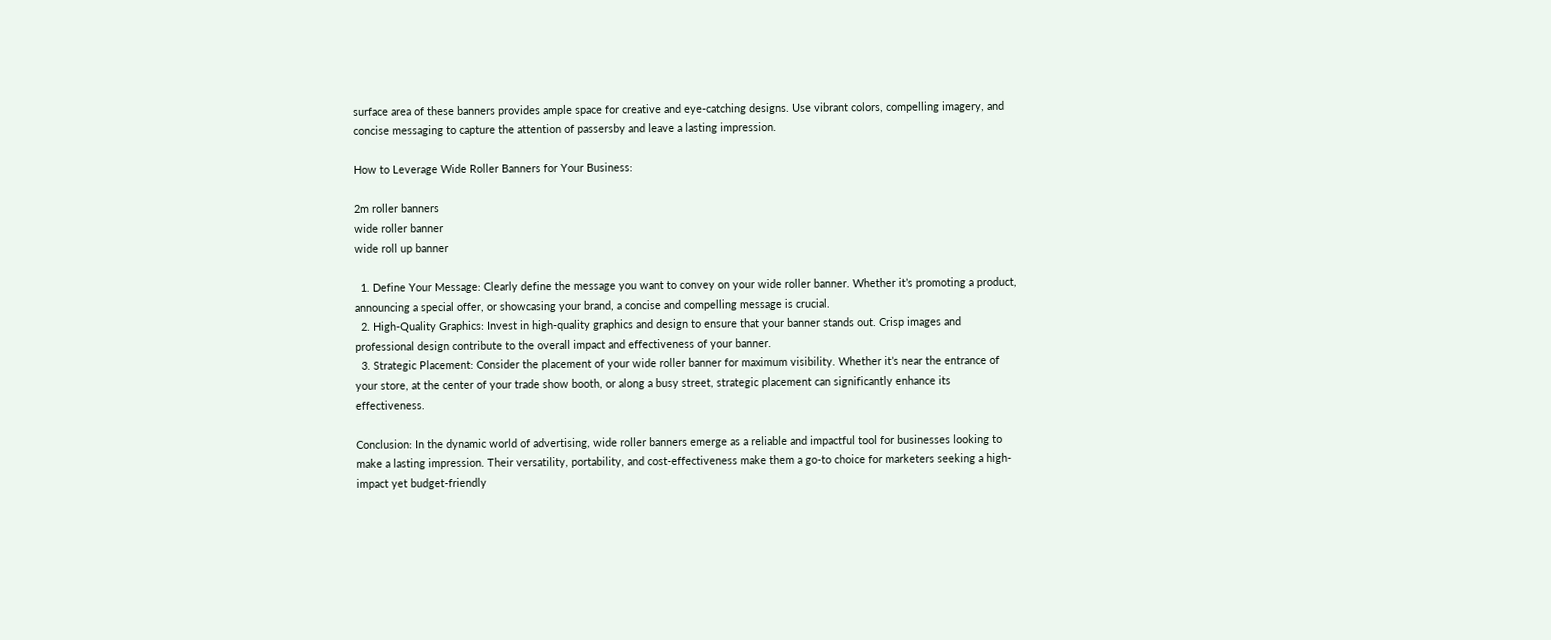surface area of these banners provides ample space for creative and eye-catching designs. Use vibrant colors, compelling imagery, and concise messaging to capture the attention of passersby and leave a lasting impression.

How to Leverage Wide Roller Banners for Your Business:

2m roller banners
wide roller banner
wide roll up banner

  1. Define Your Message: Clearly define the message you want to convey on your wide roller banner. Whether it’s promoting a product, announcing a special offer, or showcasing your brand, a concise and compelling message is crucial.
  2. High-Quality Graphics: Invest in high-quality graphics and design to ensure that your banner stands out. Crisp images and professional design contribute to the overall impact and effectiveness of your banner.
  3. Strategic Placement: Consider the placement of your wide roller banner for maximum visibility. Whether it’s near the entrance of your store, at the center of your trade show booth, or along a busy street, strategic placement can significantly enhance its effectiveness.

Conclusion: In the dynamic world of advertising, wide roller banners emerge as a reliable and impactful tool for businesses looking to make a lasting impression. Their versatility, portability, and cost-effectiveness make them a go-to choice for marketers seeking a high-impact yet budget-friendly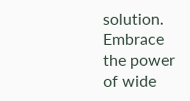solution. Embrace the power of wide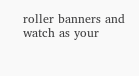roller banners and watch as your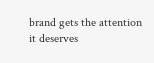brand gets the attention it deserves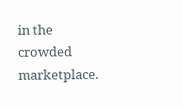in the crowded marketplace.